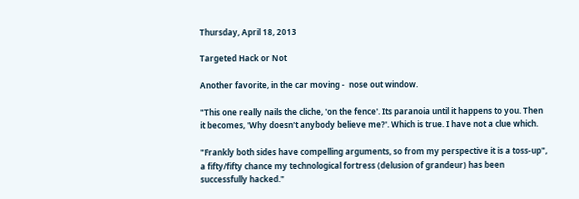Thursday, April 18, 2013

Targeted Hack or Not

Another favorite, in the car moving -  nose out window.

"This one really nails the cliche, 'on the fence'. Its paranoia until it happens to you. Then it becomes, 'Why doesn't anybody believe me?'. Which is true. I have not a clue which.

"Frankly both sides have compelling arguments, so from my perspective it is a toss-up", a fifty/fifty chance my technological fortress (delusion of grandeur) has been successfully hacked."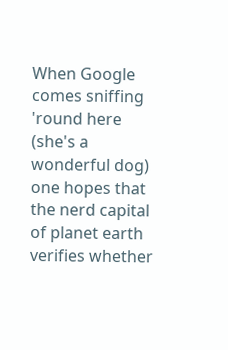When Google comes sniffing 'round here (she's a wonderful dog) one hopes that the nerd capital of planet earth verifies whether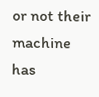or not their machine has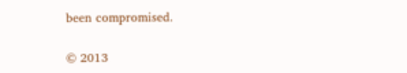been compromised.

© 2013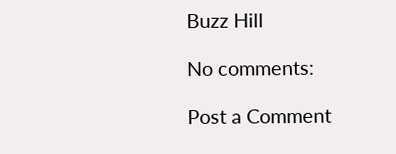Buzz Hill

No comments:

Post a Comment